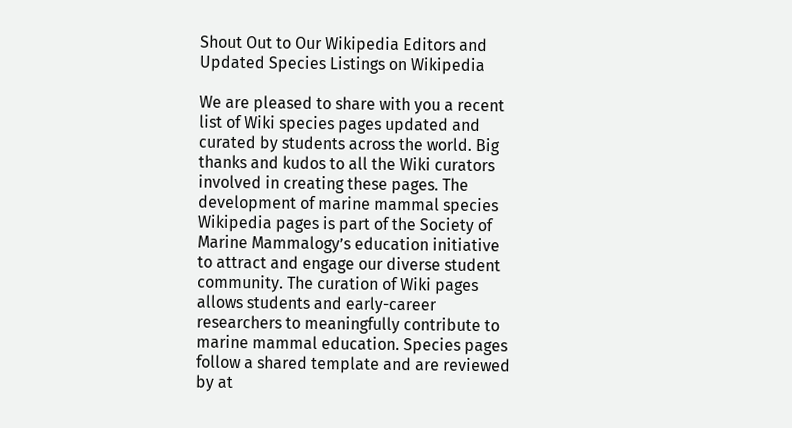Shout Out to Our Wikipedia Editors and Updated Species Listings on Wikipedia

We are pleased to share with you a recent list of Wiki species pages updated and curated by students across the world. Big thanks and kudos to all the Wiki curators involved in creating these pages. The development of marine mammal species Wikipedia pages is part of the Society of Marine Mammalogy’s education initiative to attract and engage our diverse student community. The curation of Wiki pages allows students and early-career researchers to meaningfully contribute to marine mammal education. Species pages follow a shared template and are reviewed by at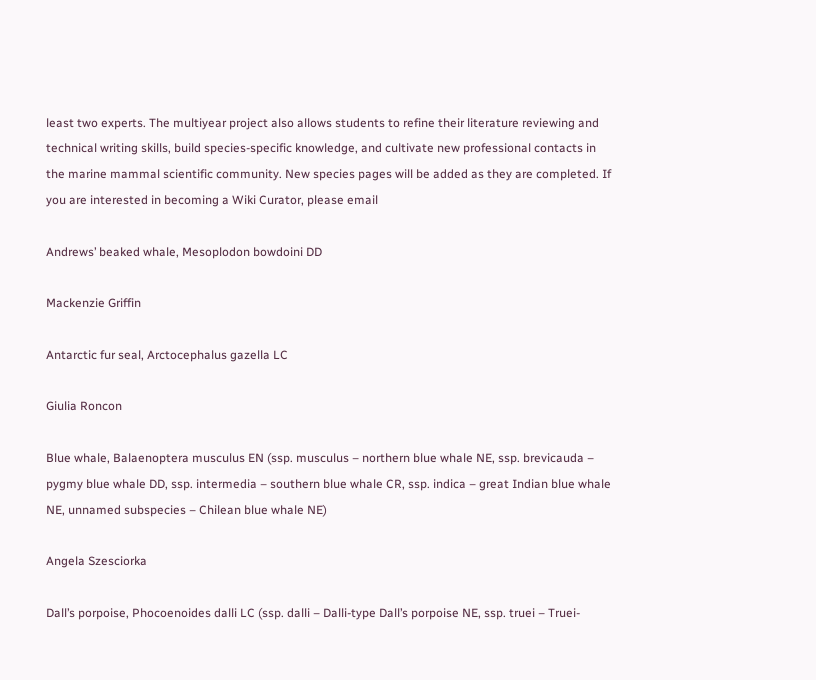least two experts. The multiyear project also allows students to refine their literature reviewing and technical writing skills, build species-specific knowledge, and cultivate new professional contacts in the marine mammal scientific community. New species pages will be added as they are completed. If you are interested in becoming a Wiki Curator, please email

Andrews’ beaked whale, Mesoplodon bowdoini DD

Mackenzie Griffin

Antarctic fur seal, Arctocephalus gazella LC

Giulia Roncon

Blue whale, Balaenoptera musculus EN (ssp. musculus – northern blue whale NE, ssp. brevicauda – pygmy blue whale DD, ssp. intermedia – southern blue whale CR, ssp. indica – great Indian blue whale NE, unnamed subspecies – Chilean blue whale NE)

Angela Szesciorka

Dall’s porpoise, Phocoenoides dalli LC (ssp. dalli – Dalli-type Dall’s porpoise NE, ssp. truei – Truei-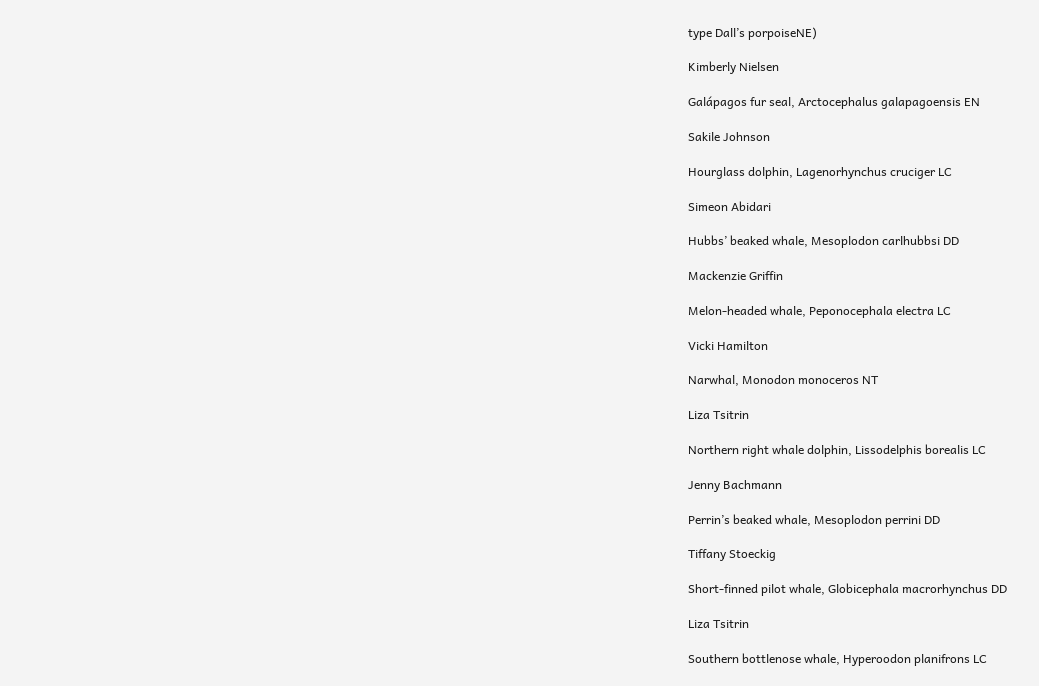type Dall’s porpoiseNE)

Kimberly Nielsen

Galápagos fur seal, Arctocephalus galapagoensis EN

Sakile Johnson

Hourglass dolphin, Lagenorhynchus cruciger LC

Simeon Abidari

Hubbs’ beaked whale, Mesoplodon carlhubbsi DD

Mackenzie Griffin

Melon-headed whale, Peponocephala electra LC

Vicki Hamilton

Narwhal, Monodon monoceros NT

Liza Tsitrin

Northern right whale dolphin, Lissodelphis borealis LC

Jenny Bachmann

Perrin’s beaked whale, Mesoplodon perrini DD

Tiffany Stoeckig

Short-finned pilot whale, Globicephala macrorhynchus DD

Liza Tsitrin

Southern bottlenose whale, Hyperoodon planifrons LC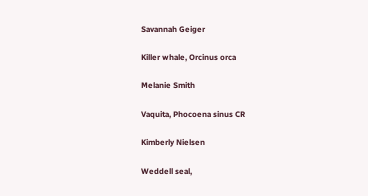Savannah Geiger

Killer whale, Orcinus orca

Melanie Smith

Vaquita, Phocoena sinus CR

Kimberly Nielsen

Weddell seal,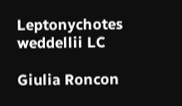Leptonychotes weddellii LC

Giulia Roncon